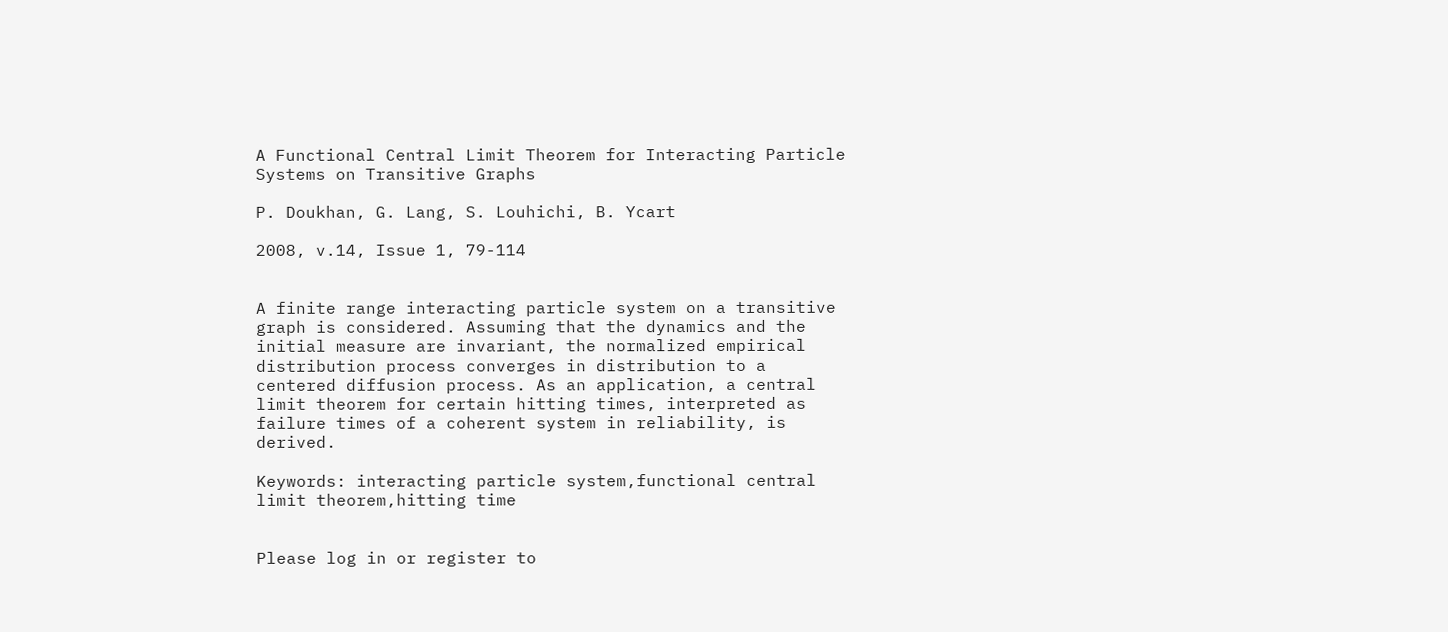A Functional Central Limit Theorem for Interacting Particle Systems on Transitive Graphs

P. Doukhan, G. Lang, S. Louhichi, B. Ycart

2008, v.14, Issue 1, 79-114


A finite range interacting particle system on a transitive graph is considered. Assuming that the dynamics and the initial measure are invariant, the normalized empirical distribution process converges in distribution to a centered diffusion process. As an application, a central limit theorem for certain hitting times, interpreted as failure times of a coherent system in reliability, is derived.

Keywords: interacting particle system,functional central limit theorem,hitting time


Please log in or register to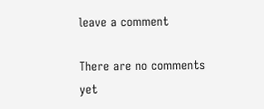leave a comment

There are no comments yet